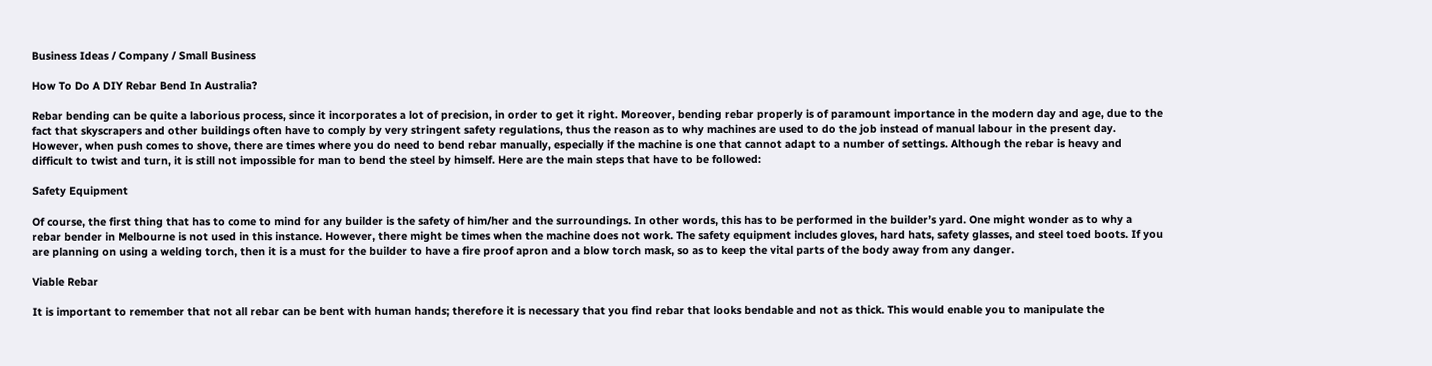Business Ideas / Company / Small Business

How To Do A DIY Rebar Bend In Australia?

Rebar bending can be quite a laborious process, since it incorporates a lot of precision, in order to get it right. Moreover, bending rebar properly is of paramount importance in the modern day and age, due to the fact that skyscrapers and other buildings often have to comply by very stringent safety regulations, thus the reason as to why machines are used to do the job instead of manual labour in the present day. However, when push comes to shove, there are times where you do need to bend rebar manually, especially if the machine is one that cannot adapt to a number of settings. Although the rebar is heavy and difficult to twist and turn, it is still not impossible for man to bend the steel by himself. Here are the main steps that have to be followed:

Safety Equipment

Of course, the first thing that has to come to mind for any builder is the safety of him/her and the surroundings. In other words, this has to be performed in the builder’s yard. One might wonder as to why a rebar bender in Melbourne is not used in this instance. However, there might be times when the machine does not work. The safety equipment includes gloves, hard hats, safety glasses, and steel toed boots. If you are planning on using a welding torch, then it is a must for the builder to have a fire proof apron and a blow torch mask, so as to keep the vital parts of the body away from any danger.

Viable Rebar

It is important to remember that not all rebar can be bent with human hands; therefore it is necessary that you find rebar that looks bendable and not as thick. This would enable you to manipulate the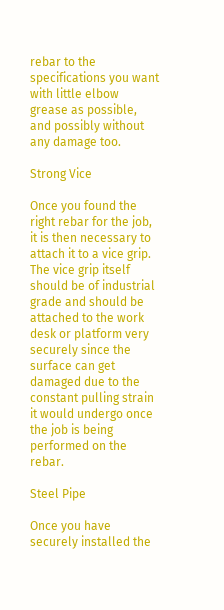rebar to the specifications you want with little elbow grease as possible, and possibly without any damage too.

Strong Vice

Once you found the right rebar for the job, it is then necessary to attach it to a vice grip. The vice grip itself should be of industrial grade and should be attached to the work desk or platform very securely since the surface can get damaged due to the constant pulling strain it would undergo once the job is being performed on the rebar.

Steel Pipe

Once you have securely installed the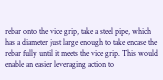rebar onto the vice grip, take a steel pipe, which has a diameter just large enough to take encase the rebar fully until it meets the vice grip. This would enable an easier leveraging action to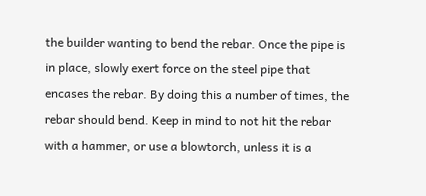the builder wanting to bend the rebar. Once the pipe is in place, slowly exert force on the steel pipe that encases the rebar. By doing this a number of times, the rebar should bend. Keep in mind to not hit the rebar with a hammer, or use a blowtorch, unless it is a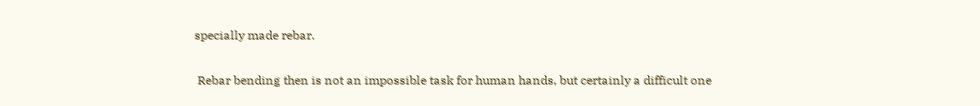specially made rebar.

 Rebar bending then is not an impossible task for human hands, but certainly a difficult one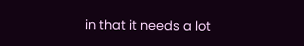in that it needs a lot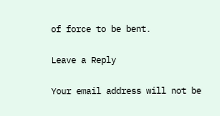of force to be bent.

Leave a Reply

Your email address will not be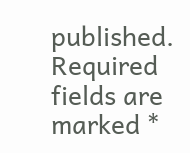published. Required fields are marked *